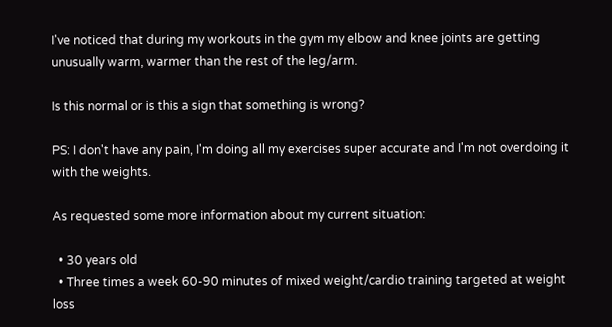I've noticed that during my workouts in the gym my elbow and knee joints are getting unusually warm, warmer than the rest of the leg/arm.

Is this normal or is this a sign that something is wrong?

PS: I don't have any pain, I'm doing all my exercises super accurate and I'm not overdoing it with the weights.

As requested some more information about my current situation:

  • 30 years old
  • Three times a week 60-90 minutes of mixed weight/cardio training targeted at weight loss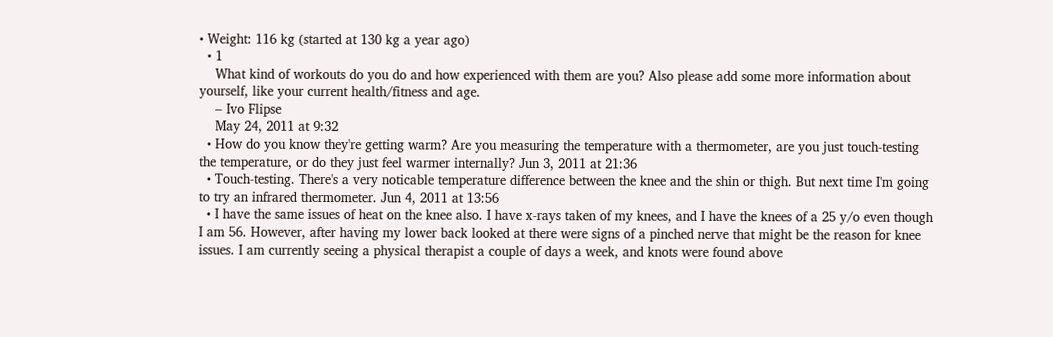• Weight: 116 kg (started at 130 kg a year ago)
  • 1
    What kind of workouts do you do and how experienced with them are you? Also please add some more information about yourself, like your current health/fitness and age.
    – Ivo Flipse
    May 24, 2011 at 9:32
  • How do you know they're getting warm? Are you measuring the temperature with a thermometer, are you just touch-testing the temperature, or do they just feel warmer internally? Jun 3, 2011 at 21:36
  • Touch-testing. There's a very noticable temperature difference between the knee and the shin or thigh. But next time I'm going to try an infrared thermometer. Jun 4, 2011 at 13:56
  • I have the same issues of heat on the knee also. I have x-rays taken of my knees, and I have the knees of a 25 y/o even though I am 56. However, after having my lower back looked at there were signs of a pinched nerve that might be the reason for knee issues. I am currently seeing a physical therapist a couple of days a week, and knots were found above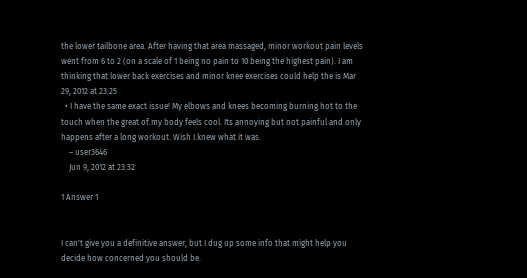the lower tailbone area. After having that area massaged, minor workout pain levels went from 6 to 2 (on a scale of 1 being no pain to 10 being the highest pain). I am thinking that lower back exercises and minor knee exercises could help the is Mar 29, 2012 at 23:25
  • I have the same exact issue! My elbows and knees becoming burning hot to the touch when the great of.my body feels cool. Its annoying but not painful and only happens after a long workout. Wish I.knew what it was.
    – user3646
    Jun 9, 2012 at 23:32

1 Answer 1


I can't give you a definitive answer, but I dug up some info that might help you decide how concerned you should be.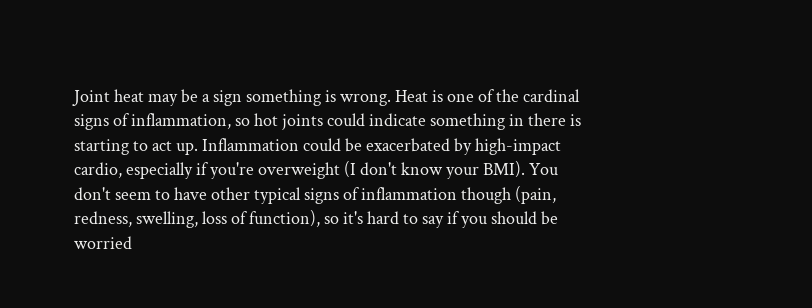Joint heat may be a sign something is wrong. Heat is one of the cardinal signs of inflammation, so hot joints could indicate something in there is starting to act up. Inflammation could be exacerbated by high-impact cardio, especially if you're overweight (I don't know your BMI). You don't seem to have other typical signs of inflammation though (pain, redness, swelling, loss of function), so it's hard to say if you should be worried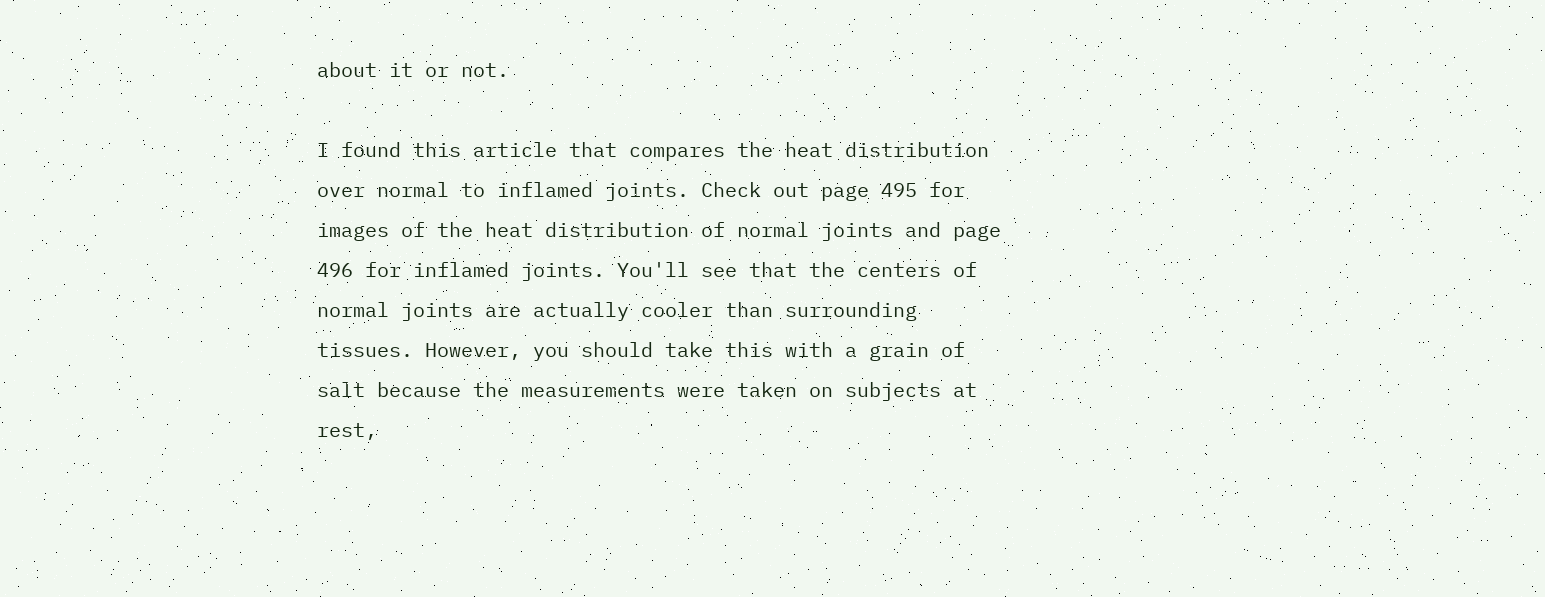about it or not.

I found this article that compares the heat distribution over normal to inflamed joints. Check out page 495 for images of the heat distribution of normal joints and page 496 for inflamed joints. You'll see that the centers of normal joints are actually cooler than surrounding tissues. However, you should take this with a grain of salt because the measurements were taken on subjects at rest,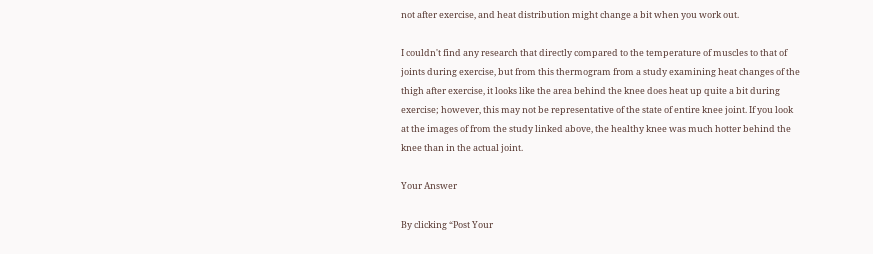not after exercise, and heat distribution might change a bit when you work out.

I couldn't find any research that directly compared to the temperature of muscles to that of joints during exercise, but from this thermogram from a study examining heat changes of the thigh after exercise, it looks like the area behind the knee does heat up quite a bit during exercise; however, this may not be representative of the state of entire knee joint. If you look at the images of from the study linked above, the healthy knee was much hotter behind the knee than in the actual joint.

Your Answer

By clicking “Post Your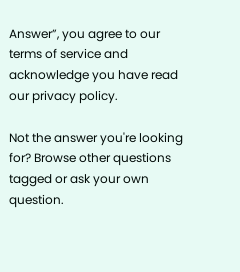Answer”, you agree to our terms of service and acknowledge you have read our privacy policy.

Not the answer you're looking for? Browse other questions tagged or ask your own question.